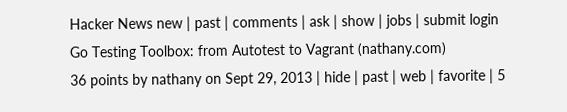Hacker News new | past | comments | ask | show | jobs | submit login
Go Testing Toolbox: from Autotest to Vagrant (nathany.com)
36 points by nathany on Sept 29, 2013 | hide | past | web | favorite | 5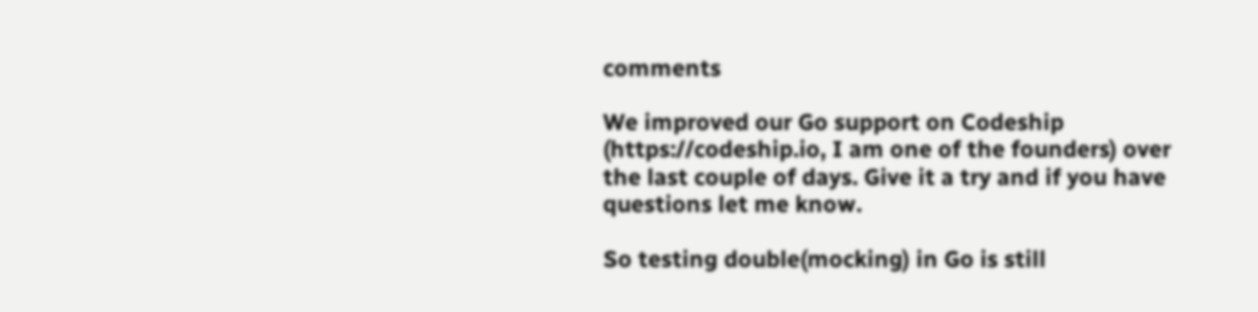comments

We improved our Go support on Codeship (https://codeship.io, I am one of the founders) over the last couple of days. Give it a try and if you have questions let me know.

So testing double(mocking) in Go is still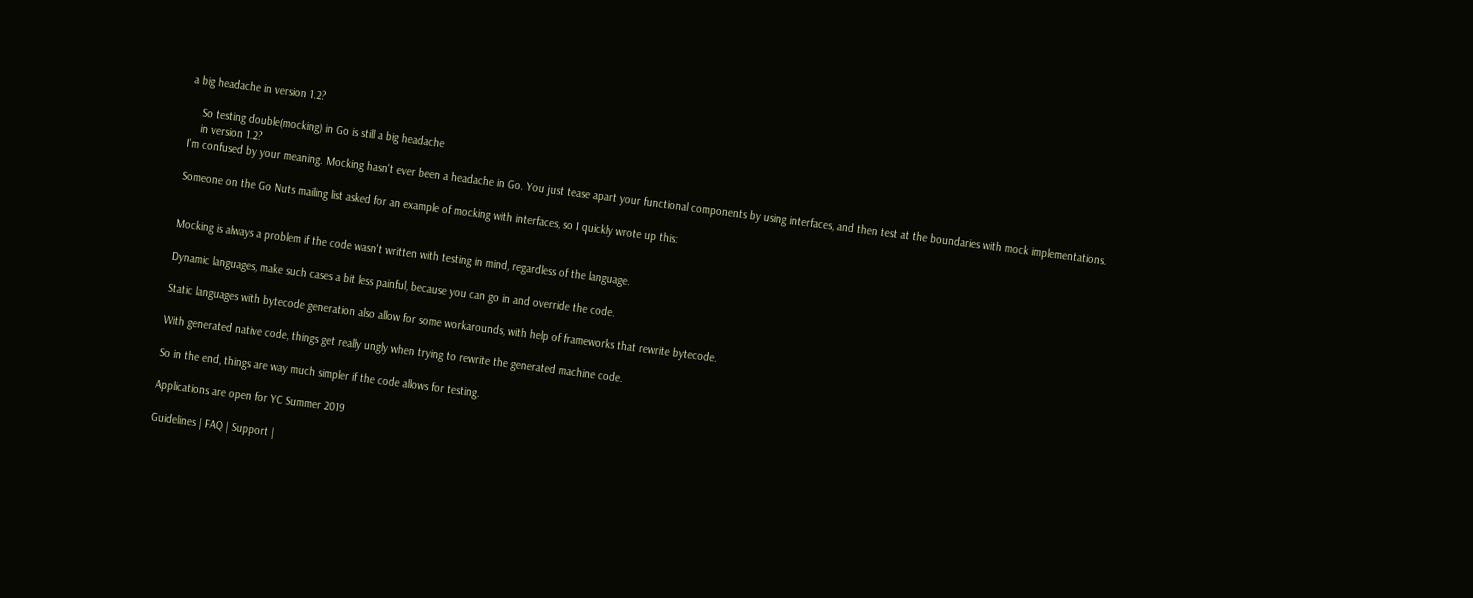a big headache in version 1.2?

    So testing double(mocking) in Go is still a big headache
    in version 1.2?
I'm confused by your meaning. Mocking hasn't ever been a headache in Go. You just tease apart your functional components by using interfaces, and then test at the boundaries with mock implementations.

Someone on the Go Nuts mailing list asked for an example of mocking with interfaces, so I quickly wrote up this:


Mocking is always a problem if the code wasn't written with testing in mind, regardless of the language.

Dynamic languages, make such cases a bit less painful, because you can go in and override the code.

Static languages with bytecode generation also allow for some workarounds, with help of frameworks that rewrite bytecode.

With generated native code, things get really ungly when trying to rewrite the generated machine code.

So in the end, things are way much simpler if the code allows for testing.

Applications are open for YC Summer 2019

Guidelines | FAQ | Support |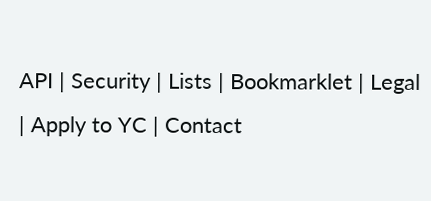API | Security | Lists | Bookmarklet | Legal | Apply to YC | Contact